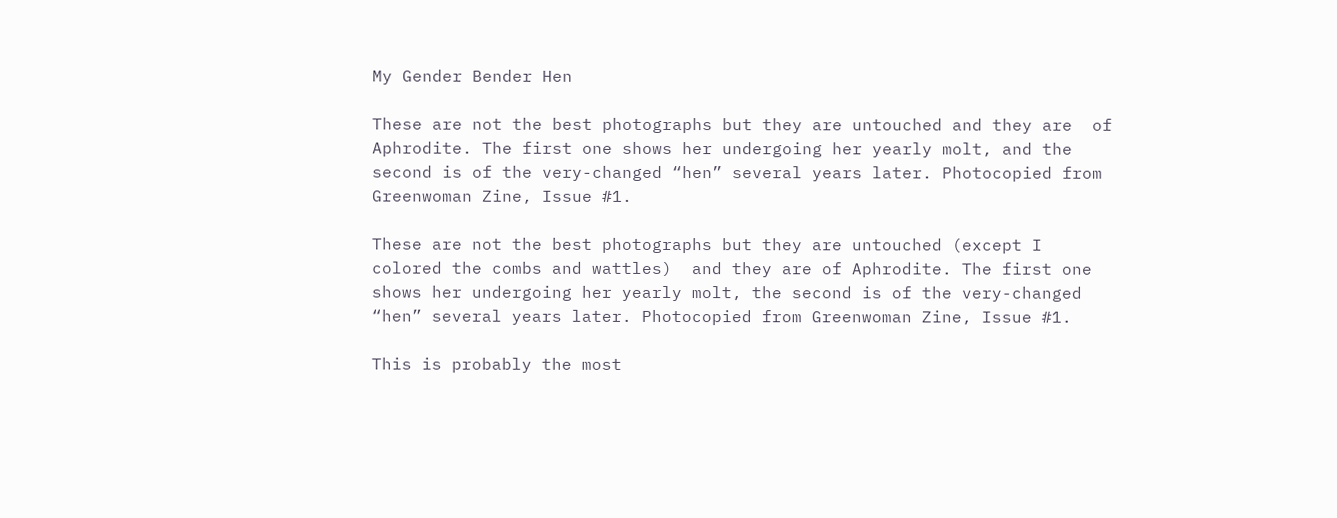My Gender Bender Hen

These are not the best photographs but they are untouched and they are  of Aphrodite. The first one shows her undergoing her yearly molt, and the second is of the very-changed “hen” several years later. Photocopied from Greenwoman Zine, Issue #1.

These are not the best photographs but they are untouched (except I colored the combs and wattles)  and they are of Aphrodite. The first one shows her undergoing her yearly molt, the second is of the very-changed “hen” several years later. Photocopied from Greenwoman Zine, Issue #1.

This is probably the most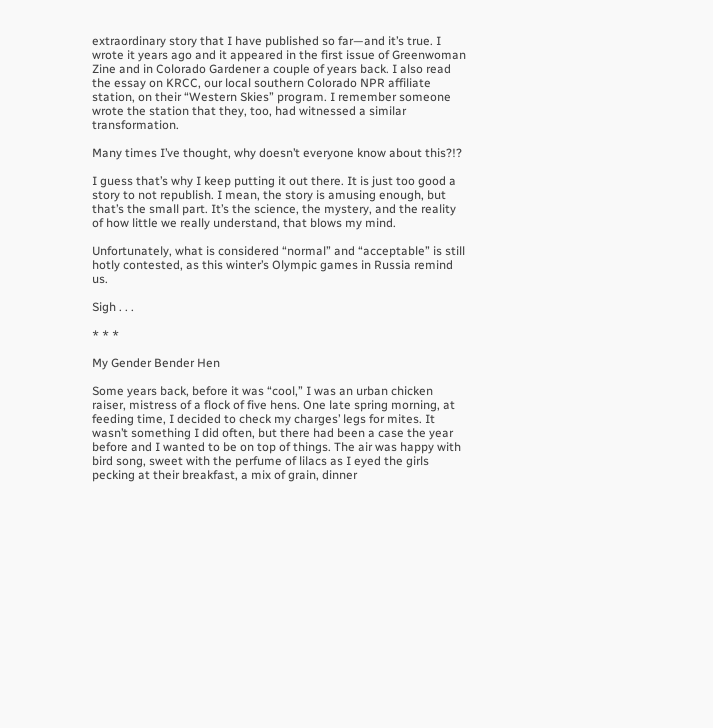extraordinary story that I have published so far—and it’s true. I wrote it years ago and it appeared in the first issue of Greenwoman Zine and in Colorado Gardener a couple of years back. I also read the essay on KRCC, our local southern Colorado NPR affiliate station, on their “Western Skies” program. I remember someone wrote the station that they, too, had witnessed a similar transformation.

Many times I’ve thought, why doesn’t everyone know about this?!?

I guess that’s why I keep putting it out there. It is just too good a story to not republish. I mean, the story is amusing enough, but that’s the small part. It’s the science, the mystery, and the reality of how little we really understand, that blows my mind.

Unfortunately, what is considered “normal” and “acceptable” is still hotly contested, as this winter’s Olympic games in Russia remind us.

Sigh . . .

* * *

My Gender Bender Hen

Some years back, before it was “cool,” I was an urban chicken raiser, mistress of a flock of five hens. One late spring morning, at feeding time, I decided to check my charges’ legs for mites. It wasn’t something I did often, but there had been a case the year before and I wanted to be on top of things. The air was happy with bird song, sweet with the perfume of lilacs as I eyed the girls pecking at their breakfast, a mix of grain, dinner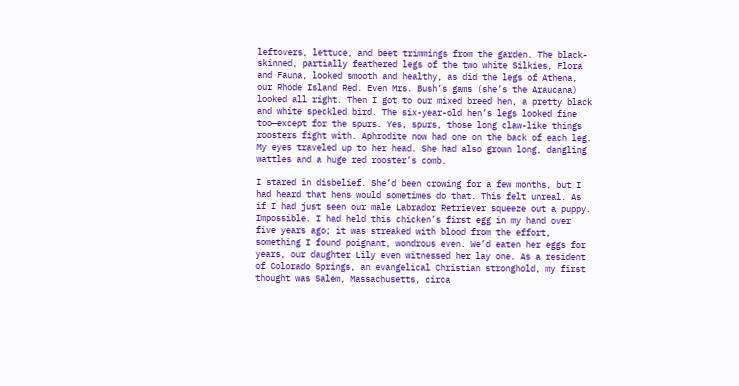leftovers, lettuce, and beet trimmings from the garden. The black-skinned, partially feathered legs of the two white Silkies, Flora and Fauna, looked smooth and healthy, as did the legs of Athena, our Rhode Island Red. Even Mrs. Bush’s gams (she’s the Araucana) looked all right. Then I got to our mixed breed hen, a pretty black and white speckled bird. The six-year-old hen’s legs looked fine too—except for the spurs. Yes, spurs, those long claw-like things roosters fight with. Aphrodite now had one on the back of each leg. My eyes traveled up to her head. She had also grown long, dangling wattles and a huge red rooster’s comb.

I stared in disbelief. She’d been crowing for a few months, but I had heard that hens would sometimes do that. This felt unreal. As if I had just seen our male Labrador Retriever squeeze out a puppy. Impossible. I had held this chicken’s first egg in my hand over five years ago; it was streaked with blood from the effort, something I found poignant, wondrous even. We’d eaten her eggs for years, our daughter Lily even witnessed her lay one. As a resident of Colorado Springs, an evangelical Christian stronghold, my first thought was Salem, Massachusetts, circa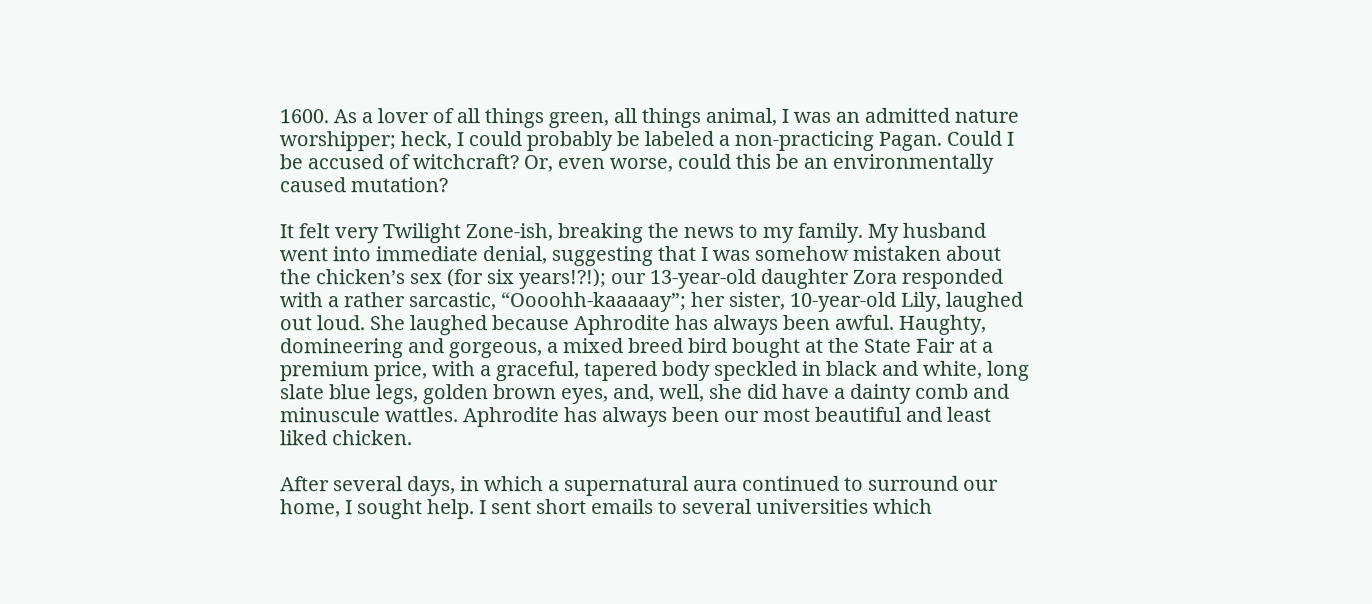1600. As a lover of all things green, all things animal, I was an admitted nature worshipper; heck, I could probably be labeled a non-practicing Pagan. Could I be accused of witchcraft? Or, even worse, could this be an environmentally caused mutation?

It felt very Twilight Zone-ish, breaking the news to my family. My husband went into immediate denial, suggesting that I was somehow mistaken about the chicken’s sex (for six years!?!); our 13-year-old daughter Zora responded with a rather sarcastic, “Oooohh-kaaaaay”; her sister, 10-year-old Lily, laughed out loud. She laughed because Aphrodite has always been awful. Haughty, domineering and gorgeous, a mixed breed bird bought at the State Fair at a premium price, with a graceful, tapered body speckled in black and white, long slate blue legs, golden brown eyes, and, well, she did have a dainty comb and minuscule wattles. Aphrodite has always been our most beautiful and least liked chicken.

After several days, in which a supernatural aura continued to surround our home, I sought help. I sent short emails to several universities which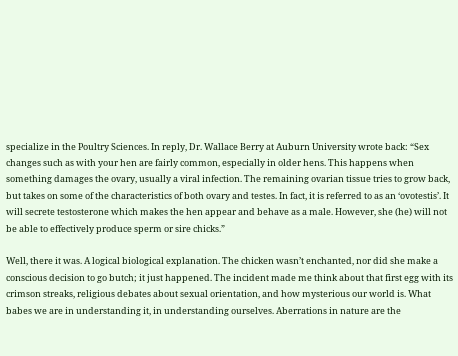specialize in the Poultry Sciences. In reply, Dr. Wallace Berry at Auburn University wrote back: “Sex changes such as with your hen are fairly common, especially in older hens. This happens when something damages the ovary, usually a viral infection. The remaining ovarian tissue tries to grow back, but takes on some of the characteristics of both ovary and testes. In fact, it is referred to as an ‘ovotestis’. It will secrete testosterone which makes the hen appear and behave as a male. However, she (he) will not be able to effectively produce sperm or sire chicks.”

Well, there it was. A logical biological explanation. The chicken wasn’t enchanted, nor did she make a conscious decision to go butch; it just happened. The incident made me think about that first egg with its crimson streaks, religious debates about sexual orientation, and how mysterious our world is. What babes we are in understanding it, in understanding ourselves. Aberrations in nature are the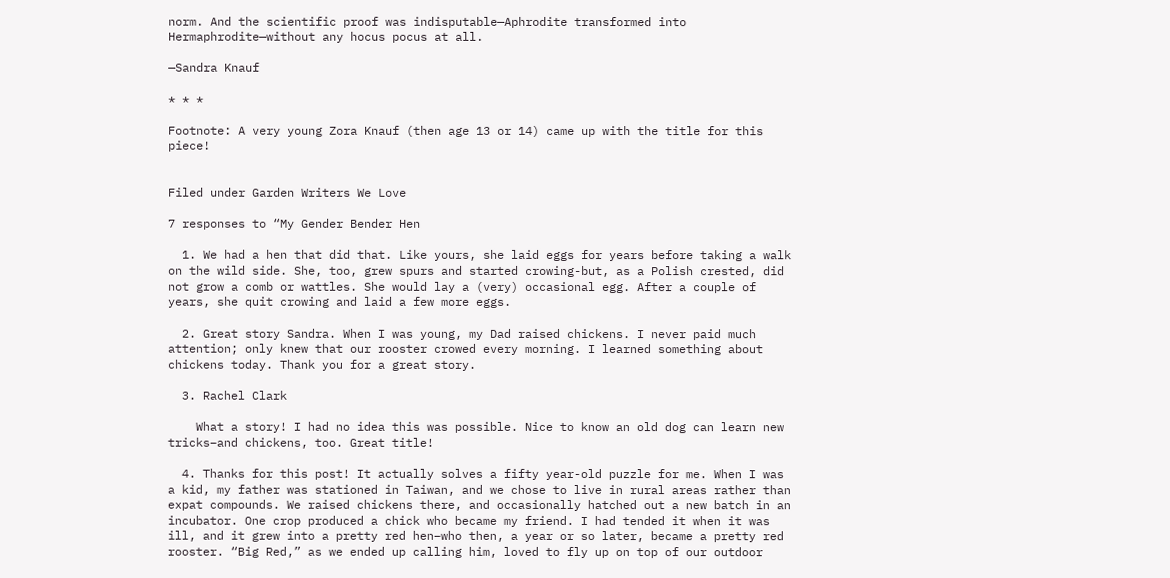norm. And the scientific proof was indisputable—Aphrodite transformed into Hermaphrodite—without any hocus pocus at all.

—Sandra Knauf

* * *

Footnote: A very young Zora Knauf (then age 13 or 14) came up with the title for this piece!


Filed under Garden Writers We Love

7 responses to “My Gender Bender Hen

  1. We had a hen that did that. Like yours, she laid eggs for years before taking a walk on the wild side. She, too, grew spurs and started crowing-but, as a Polish crested, did not grow a comb or wattles. She would lay a (very) occasional egg. After a couple of years, she quit crowing and laid a few more eggs.

  2. Great story Sandra. When I was young, my Dad raised chickens. I never paid much attention; only knew that our rooster crowed every morning. I learned something about chickens today. Thank you for a great story.

  3. Rachel Clark

    What a story! I had no idea this was possible. Nice to know an old dog can learn new tricks–and chickens, too. Great title!

  4. Thanks for this post! It actually solves a fifty year-old puzzle for me. When I was a kid, my father was stationed in Taiwan, and we chose to live in rural areas rather than expat compounds. We raised chickens there, and occasionally hatched out a new batch in an incubator. One crop produced a chick who became my friend. I had tended it when it was ill, and it grew into a pretty red hen–who then, a year or so later, became a pretty red rooster. “Big Red,” as we ended up calling him, loved to fly up on top of our outdoor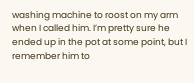washing machine to roost on my arm when I called him. I’m pretty sure he ended up in the pot at some point, but I remember him to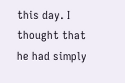this day. I thought that he had simply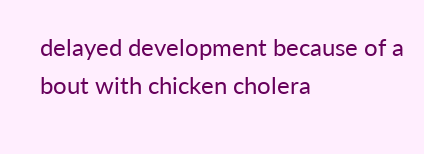delayed development because of a bout with chicken cholera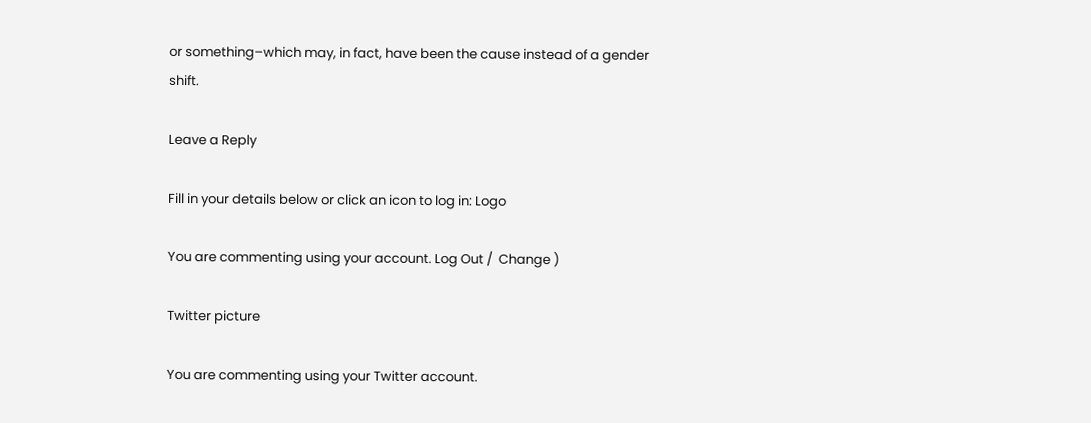or something–which may, in fact, have been the cause instead of a gender shift.

Leave a Reply

Fill in your details below or click an icon to log in: Logo

You are commenting using your account. Log Out /  Change )

Twitter picture

You are commenting using your Twitter account.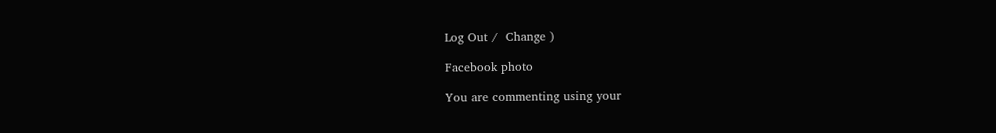Log Out /  Change )

Facebook photo

You are commenting using your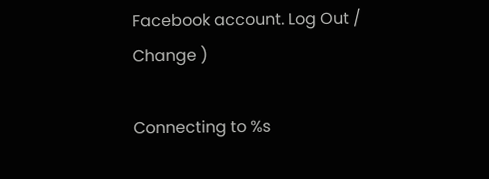Facebook account. Log Out /  Change )

Connecting to %s